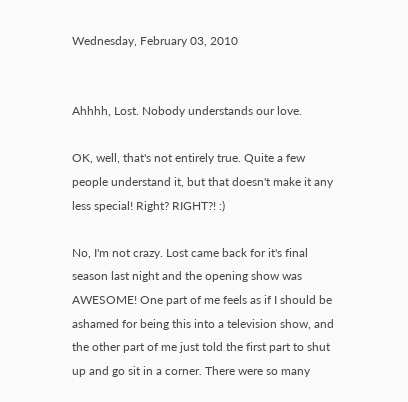Wednesday, February 03, 2010


Ahhhh, Lost. Nobody understands our love.

OK, well, that's not entirely true. Quite a few people understand it, but that doesn't make it any less special! Right? RIGHT?! :)

No, I'm not crazy. Lost came back for it's final season last night and the opening show was AWESOME! One part of me feels as if I should be ashamed for being this into a television show, and the other part of me just told the first part to shut up and go sit in a corner. There were so many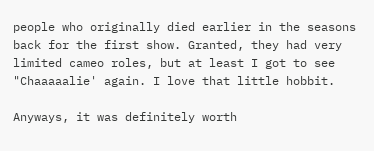people who originally died earlier in the seasons back for the first show. Granted, they had very limited cameo roles, but at least I got to see "Chaaaaalie' again. I love that little hobbit.

Anyways, it was definitely worth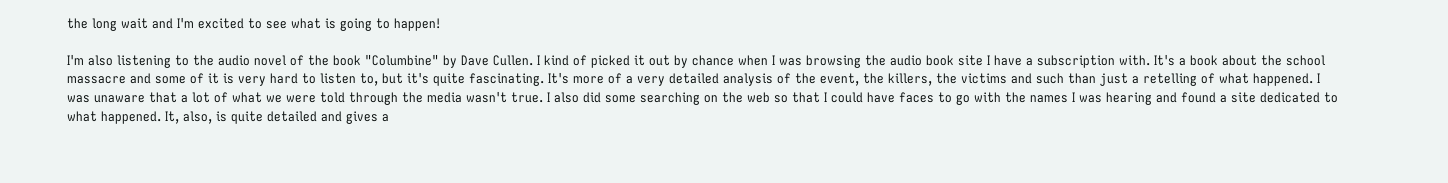the long wait and I'm excited to see what is going to happen!

I'm also listening to the audio novel of the book "Columbine" by Dave Cullen. I kind of picked it out by chance when I was browsing the audio book site I have a subscription with. It's a book about the school massacre and some of it is very hard to listen to, but it's quite fascinating. It's more of a very detailed analysis of the event, the killers, the victims and such than just a retelling of what happened. I was unaware that a lot of what we were told through the media wasn't true. I also did some searching on the web so that I could have faces to go with the names I was hearing and found a site dedicated to what happened. It, also, is quite detailed and gives a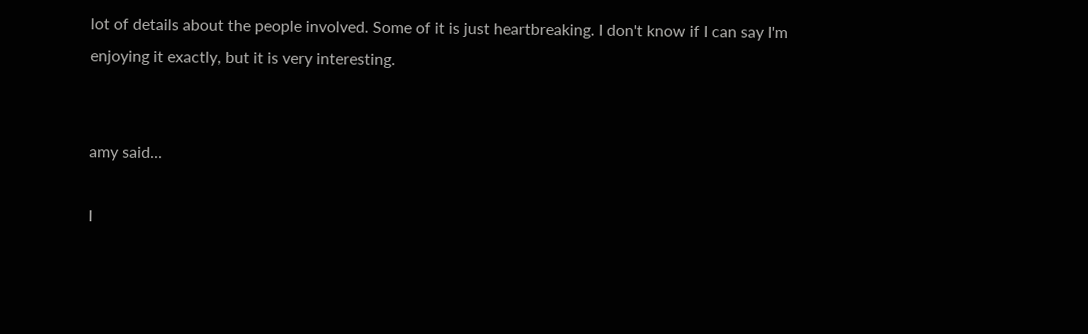lot of details about the people involved. Some of it is just heartbreaking. I don't know if I can say I'm enjoying it exactly, but it is very interesting.


amy said...

I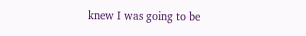knew I was going to be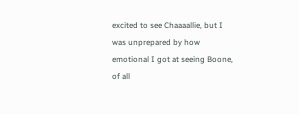excited to see Chaaaallie, but I was unprepared by how emotional I got at seeing Boone, of all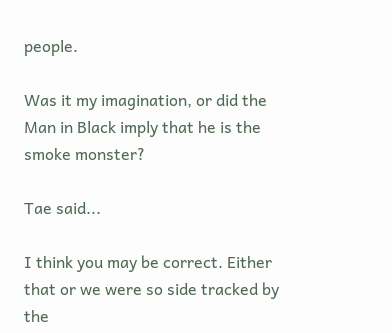people.

Was it my imagination, or did the Man in Black imply that he is the smoke monster?

Tae said...

I think you may be correct. Either that or we were so side tracked by the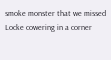smoke monster that we missed Locke cowering in a corner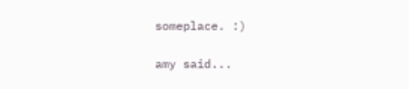someplace. :)

amy said...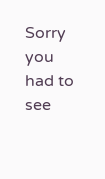Sorry you had to see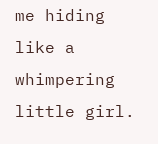me hiding like a whimpering little girl.